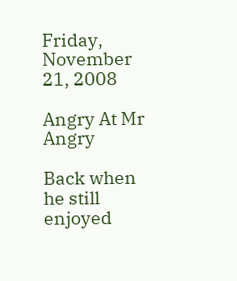Friday, November 21, 2008

Angry At Mr Angry

Back when he still enjoyed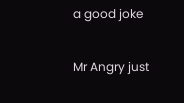a good joke

Mr Angry just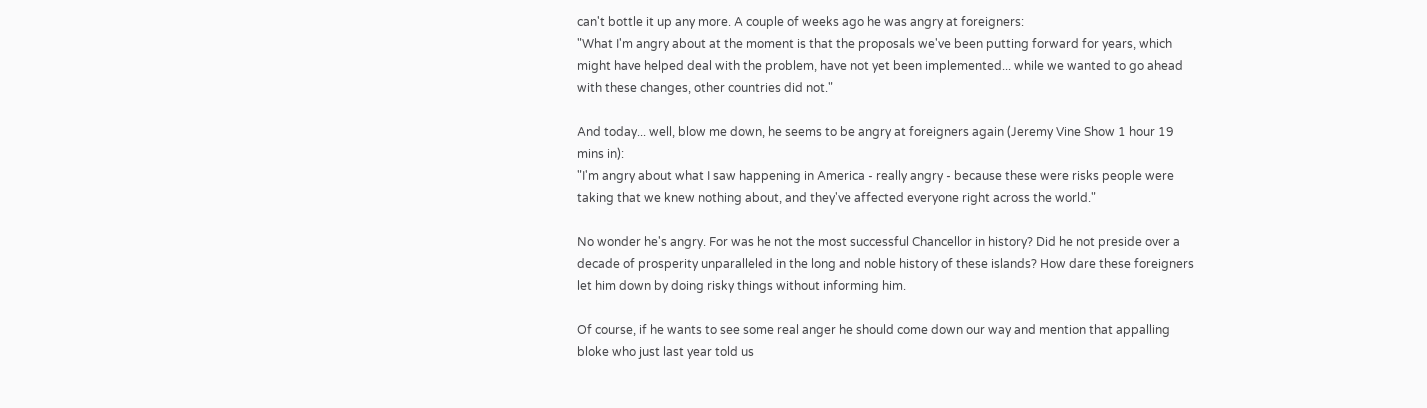can't bottle it up any more. A couple of weeks ago he was angry at foreigners:
"What I'm angry about at the moment is that the proposals we've been putting forward for years, which might have helped deal with the problem, have not yet been implemented... while we wanted to go ahead with these changes, other countries did not."

And today... well, blow me down, he seems to be angry at foreigners again (Jeremy Vine Show 1 hour 19 mins in):
"I'm angry about what I saw happening in America - really angry - because these were risks people were taking that we knew nothing about, and they've affected everyone right across the world."

No wonder he's angry. For was he not the most successful Chancellor in history? Did he not preside over a decade of prosperity unparalleled in the long and noble history of these islands? How dare these foreigners let him down by doing risky things without informing him.

Of course, if he wants to see some real anger he should come down our way and mention that appalling bloke who just last year told us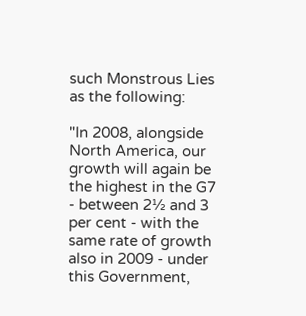such Monstrous Lies as the following:

"In 2008, alongside North America, our growth will again be the highest in the G7 - between 2½ and 3 per cent - with the same rate of growth also in 2009 - under this Government,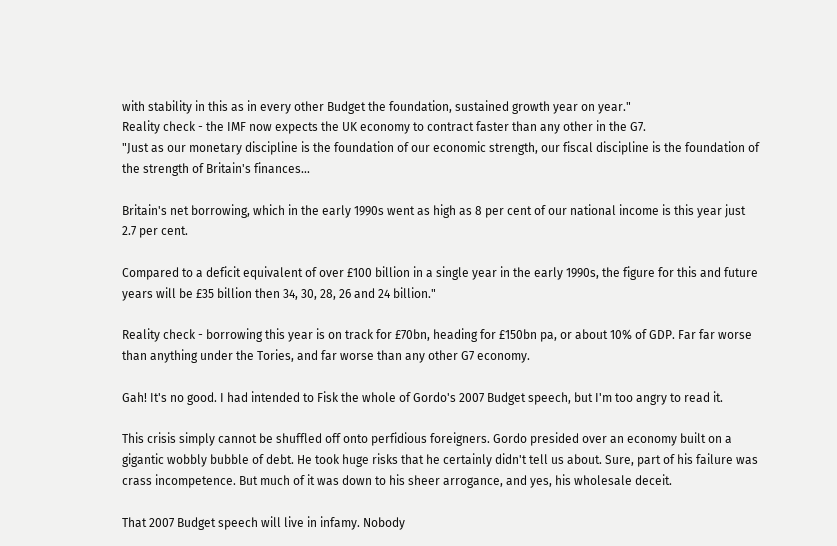with stability in this as in every other Budget the foundation, sustained growth year on year."
Reality check - the IMF now expects the UK economy to contract faster than any other in the G7.
"Just as our monetary discipline is the foundation of our economic strength, our fiscal discipline is the foundation of the strength of Britain's finances...

Britain's net borrowing, which in the early 1990s went as high as 8 per cent of our national income is this year just 2.7 per cent.

Compared to a deficit equivalent of over £100 billion in a single year in the early 1990s, the figure for this and future years will be £35 billion then 34, 30, 28, 26 and 24 billion."

Reality check - borrowing this year is on track for £70bn, heading for £150bn pa, or about 10% of GDP. Far far worse than anything under the Tories, and far worse than any other G7 economy.

Gah! It's no good. I had intended to Fisk the whole of Gordo's 2007 Budget speech, but I'm too angry to read it.

This crisis simply cannot be shuffled off onto perfidious foreigners. Gordo presided over an economy built on a gigantic wobbly bubble of debt. He took huge risks that he certainly didn't tell us about. Sure, part of his failure was crass incompetence. But much of it was down to his sheer arrogance, and yes, his wholesale deceit.

That 2007 Budget speech will live in infamy. Nobody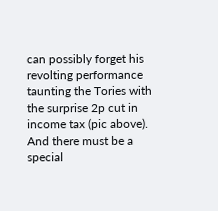can possibly forget his revolting performance taunting the Tories with the surprise 2p cut in income tax (pic above). And there must be a special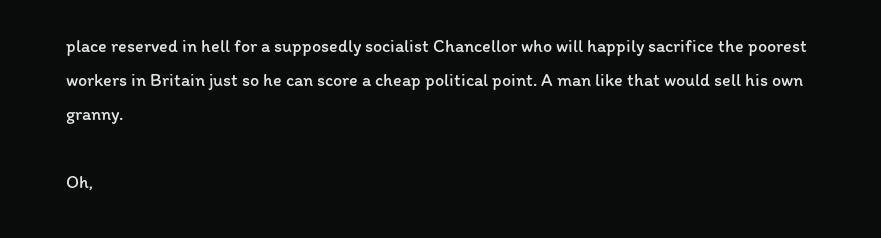place reserved in hell for a supposedly socialist Chancellor who will happily sacrifice the poorest workers in Britain just so he can score a cheap political point. A man like that would sell his own granny.

Oh,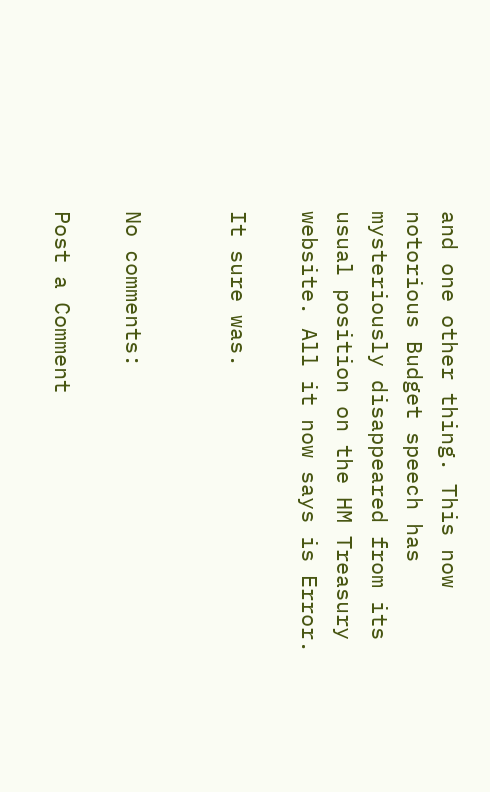and one other thing. This now notorious Budget speech has mysteriously disappeared from its usual position on the HM Treasury website. All it now says is Error.

It sure was.


No comments:

Post a Comment